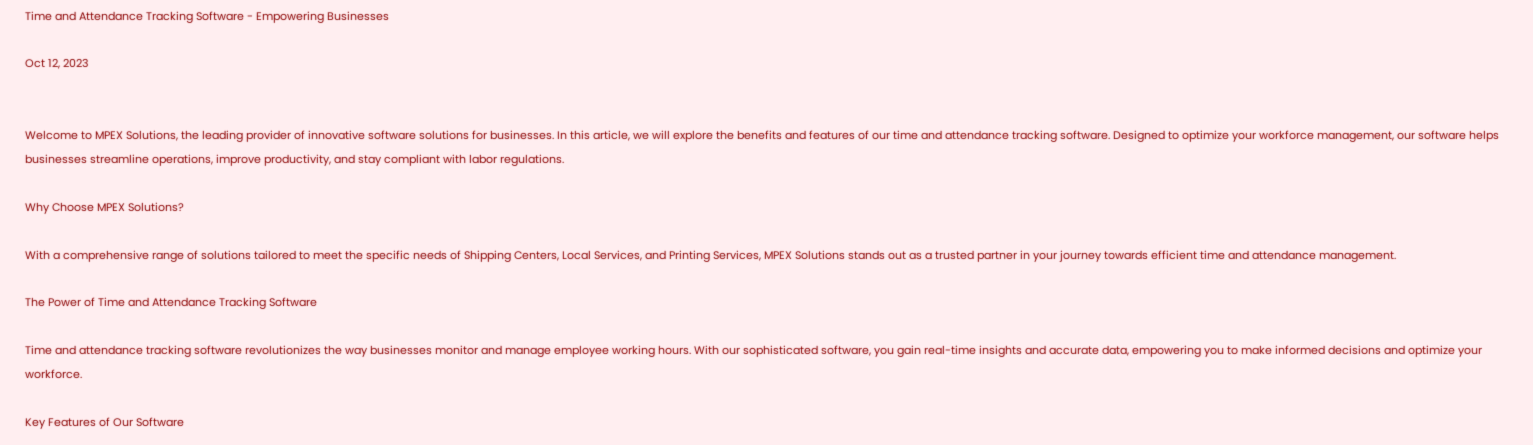Time and Attendance Tracking Software - Empowering Businesses

Oct 12, 2023


Welcome to MPEX Solutions, the leading provider of innovative software solutions for businesses. In this article, we will explore the benefits and features of our time and attendance tracking software. Designed to optimize your workforce management, our software helps businesses streamline operations, improve productivity, and stay compliant with labor regulations.

Why Choose MPEX Solutions?

With a comprehensive range of solutions tailored to meet the specific needs of Shipping Centers, Local Services, and Printing Services, MPEX Solutions stands out as a trusted partner in your journey towards efficient time and attendance management.

The Power of Time and Attendance Tracking Software

Time and attendance tracking software revolutionizes the way businesses monitor and manage employee working hours. With our sophisticated software, you gain real-time insights and accurate data, empowering you to make informed decisions and optimize your workforce.

Key Features of Our Software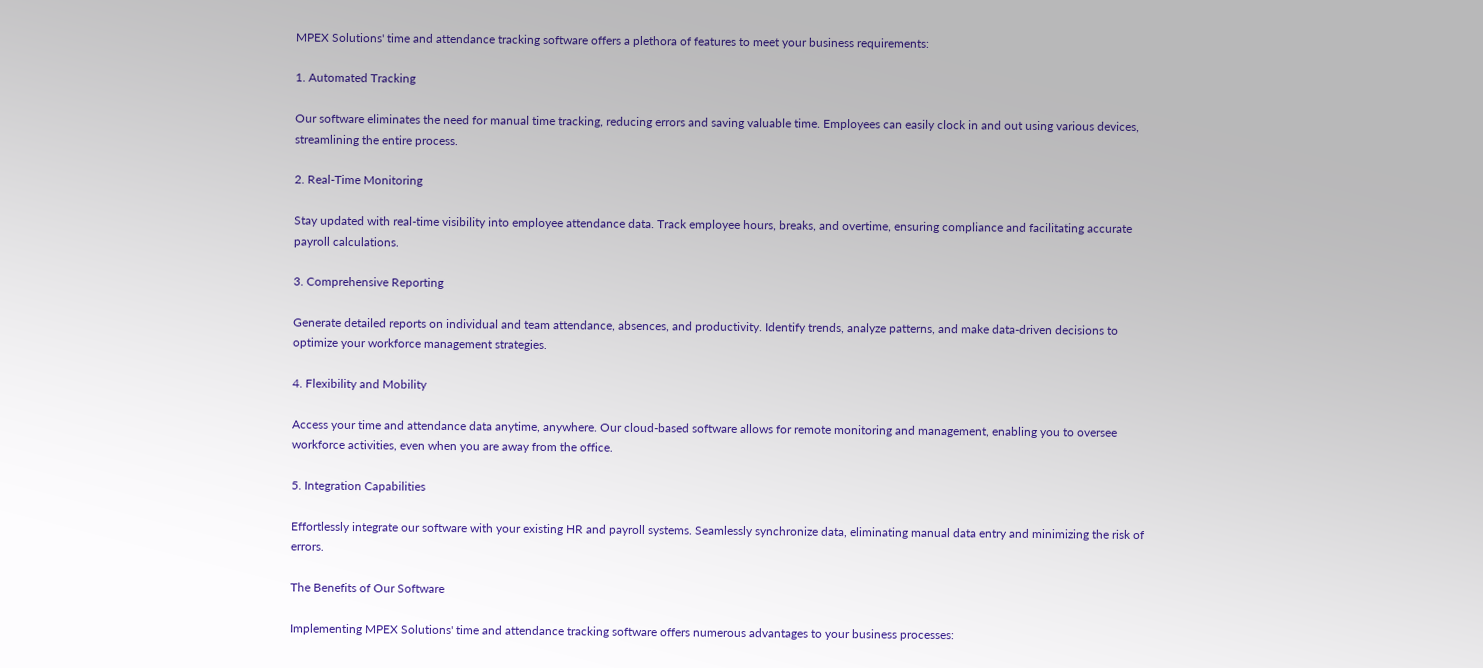MPEX Solutions' time and attendance tracking software offers a plethora of features to meet your business requirements:

1. Automated Tracking

Our software eliminates the need for manual time tracking, reducing errors and saving valuable time. Employees can easily clock in and out using various devices, streamlining the entire process.

2. Real-Time Monitoring

Stay updated with real-time visibility into employee attendance data. Track employee hours, breaks, and overtime, ensuring compliance and facilitating accurate payroll calculations.

3. Comprehensive Reporting

Generate detailed reports on individual and team attendance, absences, and productivity. Identify trends, analyze patterns, and make data-driven decisions to optimize your workforce management strategies.

4. Flexibility and Mobility

Access your time and attendance data anytime, anywhere. Our cloud-based software allows for remote monitoring and management, enabling you to oversee workforce activities, even when you are away from the office.

5. Integration Capabilities

Effortlessly integrate our software with your existing HR and payroll systems. Seamlessly synchronize data, eliminating manual data entry and minimizing the risk of errors.

The Benefits of Our Software

Implementing MPEX Solutions' time and attendance tracking software offers numerous advantages to your business processes: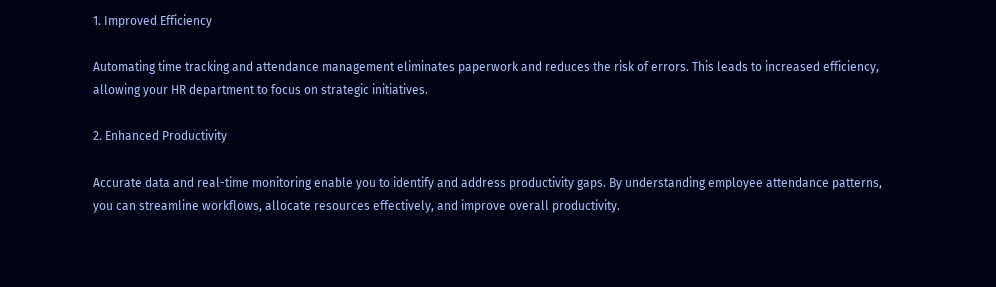1. Improved Efficiency

Automating time tracking and attendance management eliminates paperwork and reduces the risk of errors. This leads to increased efficiency, allowing your HR department to focus on strategic initiatives.

2. Enhanced Productivity

Accurate data and real-time monitoring enable you to identify and address productivity gaps. By understanding employee attendance patterns, you can streamline workflows, allocate resources effectively, and improve overall productivity.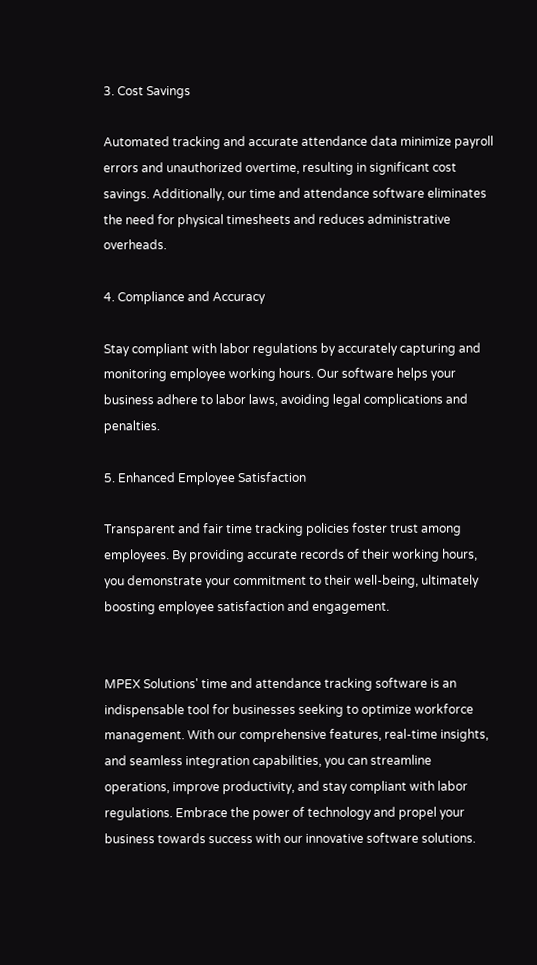3. Cost Savings

Automated tracking and accurate attendance data minimize payroll errors and unauthorized overtime, resulting in significant cost savings. Additionally, our time and attendance software eliminates the need for physical timesheets and reduces administrative overheads.

4. Compliance and Accuracy

Stay compliant with labor regulations by accurately capturing and monitoring employee working hours. Our software helps your business adhere to labor laws, avoiding legal complications and penalties.

5. Enhanced Employee Satisfaction

Transparent and fair time tracking policies foster trust among employees. By providing accurate records of their working hours, you demonstrate your commitment to their well-being, ultimately boosting employee satisfaction and engagement.


MPEX Solutions' time and attendance tracking software is an indispensable tool for businesses seeking to optimize workforce management. With our comprehensive features, real-time insights, and seamless integration capabilities, you can streamline operations, improve productivity, and stay compliant with labor regulations. Embrace the power of technology and propel your business towards success with our innovative software solutions.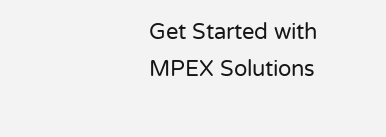Get Started with MPEX Solutions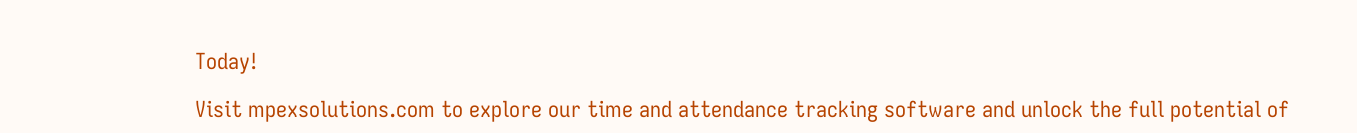Today!

Visit mpexsolutions.com to explore our time and attendance tracking software and unlock the full potential of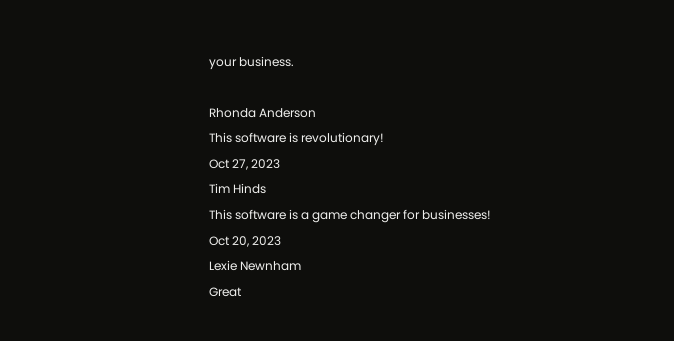your business.

Rhonda Anderson
This software is revolutionary!
Oct 27, 2023
Tim Hinds
This software is a game changer for businesses!
Oct 20, 2023
Lexie Newnham
Great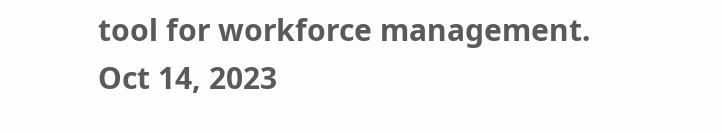tool for workforce management.
Oct 14, 2023